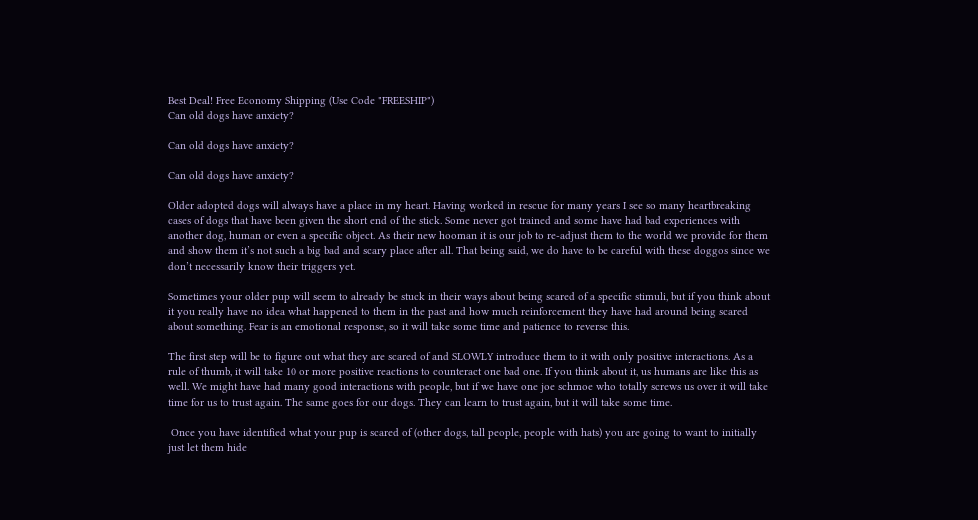Best Deal! Free Economy Shipping (Use Code "FREESHIP")
Can old dogs have anxiety?

Can old dogs have anxiety?

Can old dogs have anxiety?

Older adopted dogs will always have a place in my heart. Having worked in rescue for many years I see so many heartbreaking cases of dogs that have been given the short end of the stick. Some never got trained and some have had bad experiences with another dog, human or even a specific object. As their new hooman it is our job to re-adjust them to the world we provide for them and show them it’s not such a big bad and scary place after all. That being said, we do have to be careful with these doggos since we don’t necessarily know their triggers yet.

Sometimes your older pup will seem to already be stuck in their ways about being scared of a specific stimuli, but if you think about it you really have no idea what happened to them in the past and how much reinforcement they have had around being scared about something. Fear is an emotional response, so it will take some time and patience to reverse this.

The first step will be to figure out what they are scared of and SLOWLY introduce them to it with only positive interactions. As a rule of thumb, it will take 10 or more positive reactions to counteract one bad one. If you think about it, us humans are like this as well. We might have had many good interactions with people, but if we have one joe schmoe who totally screws us over it will take time for us to trust again. The same goes for our dogs. They can learn to trust again, but it will take some time.

 Once you have identified what your pup is scared of (other dogs, tall people, people with hats) you are going to want to initially just let them hide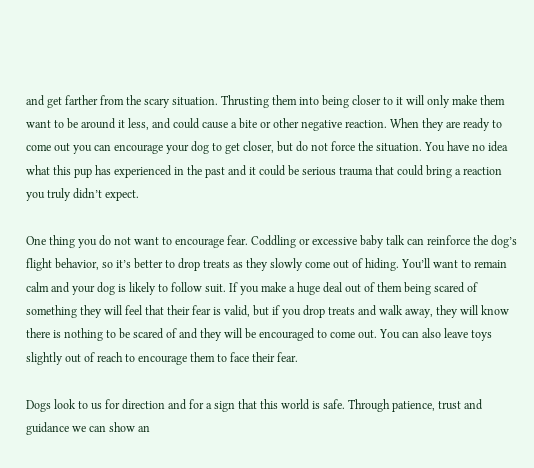and get farther from the scary situation. Thrusting them into being closer to it will only make them want to be around it less, and could cause a bite or other negative reaction. When they are ready to come out you can encourage your dog to get closer, but do not force the situation. You have no idea what this pup has experienced in the past and it could be serious trauma that could bring a reaction you truly didn’t expect.

One thing you do not want to encourage fear. Coddling or excessive baby talk can reinforce the dog’s flight behavior, so it’s better to drop treats as they slowly come out of hiding. You’ll want to remain calm and your dog is likely to follow suit. If you make a huge deal out of them being scared of something they will feel that their fear is valid, but if you drop treats and walk away, they will know there is nothing to be scared of and they will be encouraged to come out. You can also leave toys slightly out of reach to encourage them to face their fear.

Dogs look to us for direction and for a sign that this world is safe. Through patience, trust and guidance we can show an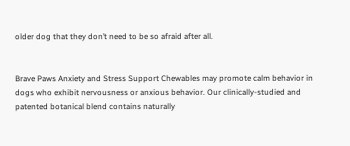older dog that they don’t need to be so afraid after all.


Brave Paws Anxiety and Stress Support Chewables may promote calm behavior in dogs who exhibit nervousness or anxious behavior. Our clinically-studied and patented botanical blend contains naturally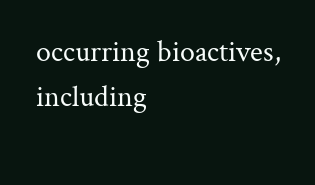occurring bioactives, including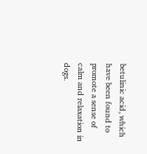betulinic acid, which have been found to promote a sense of calm and relaxation in dogs.